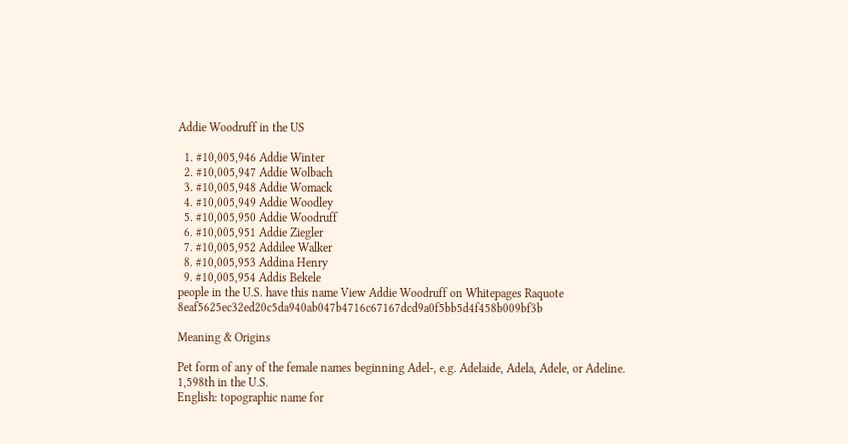Addie Woodruff in the US

  1. #10,005,946 Addie Winter
  2. #10,005,947 Addie Wolbach
  3. #10,005,948 Addie Womack
  4. #10,005,949 Addie Woodley
  5. #10,005,950 Addie Woodruff
  6. #10,005,951 Addie Ziegler
  7. #10,005,952 Addilee Walker
  8. #10,005,953 Addina Henry
  9. #10,005,954 Addis Bekele
people in the U.S. have this name View Addie Woodruff on Whitepages Raquote 8eaf5625ec32ed20c5da940ab047b4716c67167dcd9a0f5bb5d4f458b009bf3b

Meaning & Origins

Pet form of any of the female names beginning Adel-, e.g. Adelaide, Adela, Adele, or Adeline.
1,598th in the U.S.
English: topographic name for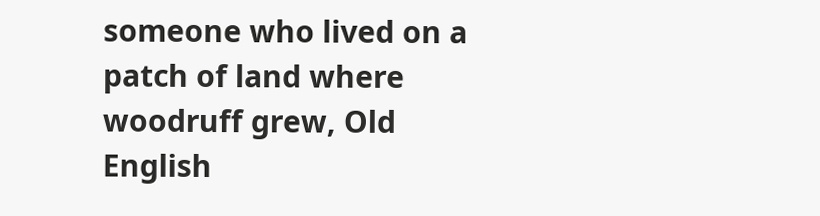someone who lived on a patch of land where woodruff grew, Old English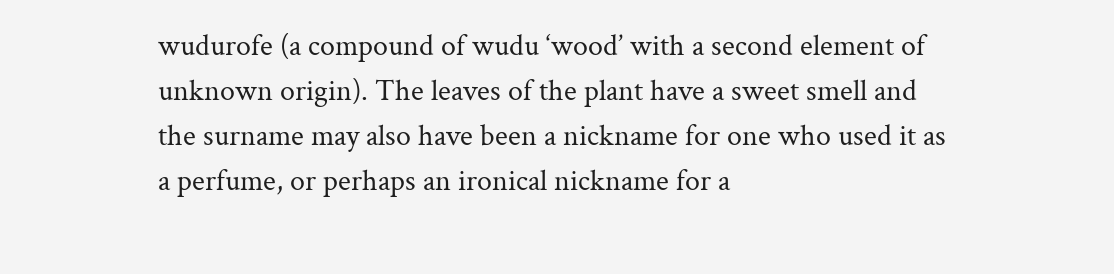wudurofe (a compound of wudu ‘wood’ with a second element of unknown origin). The leaves of the plant have a sweet smell and the surname may also have been a nickname for one who used it as a perfume, or perhaps an ironical nickname for a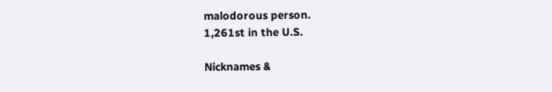malodorous person.
1,261st in the U.S.

Nicknames &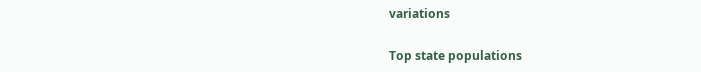variations

Top state populations